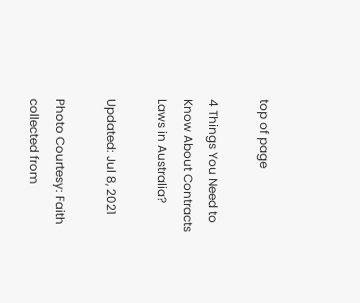top of page

4 Things You Need to Know About Contracts Laws in Australia?

Updated: Jul 8, 2021

Photo Courtesy: Faith collected from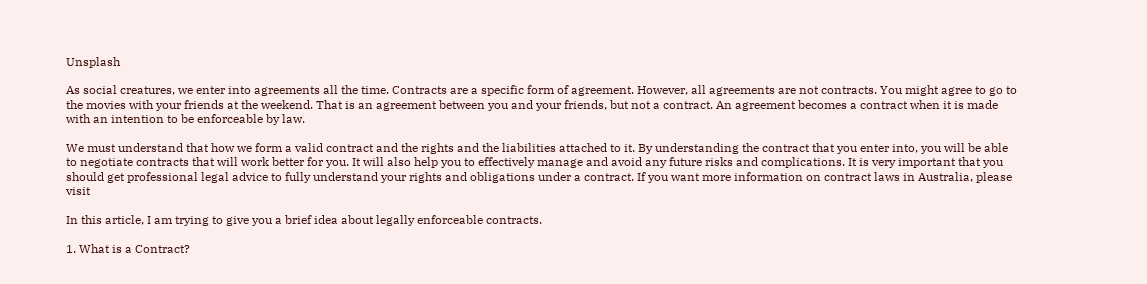Unsplash

As social creatures, we enter into agreements all the time. Contracts are a specific form of agreement. However, all agreements are not contracts. You might agree to go to the movies with your friends at the weekend. That is an agreement between you and your friends, but not a contract. An agreement becomes a contract when it is made with an intention to be enforceable by law.

We must understand that how we form a valid contract and the rights and the liabilities attached to it. By understanding the contract that you enter into, you will be able to negotiate contracts that will work better for you. It will also help you to effectively manage and avoid any future risks and complications. It is very important that you should get professional legal advice to fully understand your rights and obligations under a contract. If you want more information on contract laws in Australia, please visit

In this article, I am trying to give you a brief idea about legally enforceable contracts.

1. What is a Contract?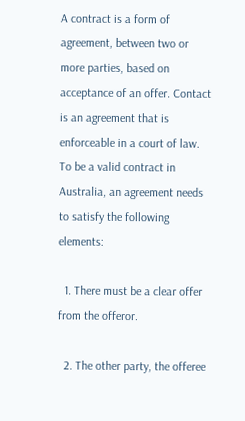A contract is a form of agreement, between two or more parties, based on acceptance of an offer. Contact is an agreement that is enforceable in a court of law. To be a valid contract in Australia, an agreement needs to satisfy the following elements:

  1. There must be a clear offer from the offeror.

  2. The other party, the offeree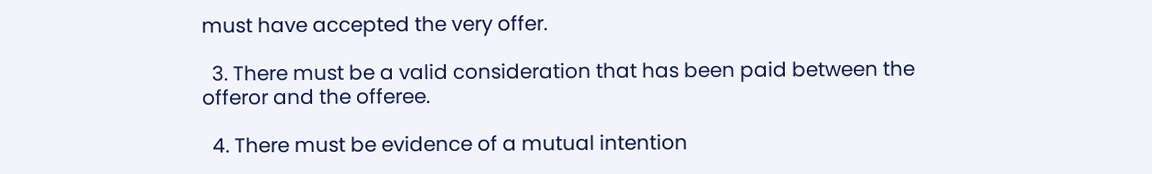must have accepted the very offer.

  3. There must be a valid consideration that has been paid between the offeror and the offeree.

  4. There must be evidence of a mutual intention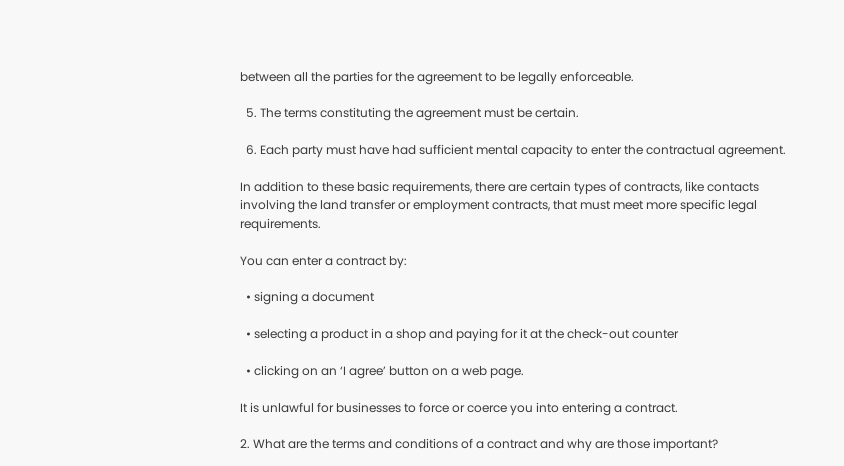between all the parties for the agreement to be legally enforceable.

  5. The terms constituting the agreement must be certain.

  6. Each party must have had sufficient mental capacity to enter the contractual agreement.

In addition to these basic requirements, there are certain types of contracts, like contacts involving the land transfer or employment contracts, that must meet more specific legal requirements.

You can enter a contract by:

  • signing a document

  • selecting a product in a shop and paying for it at the check-out counter

  • clicking on an ‘I agree’ button on a web page.

It is unlawful for businesses to force or coerce you into entering a contract.

2. What are the terms and conditions of a contract and why are those important?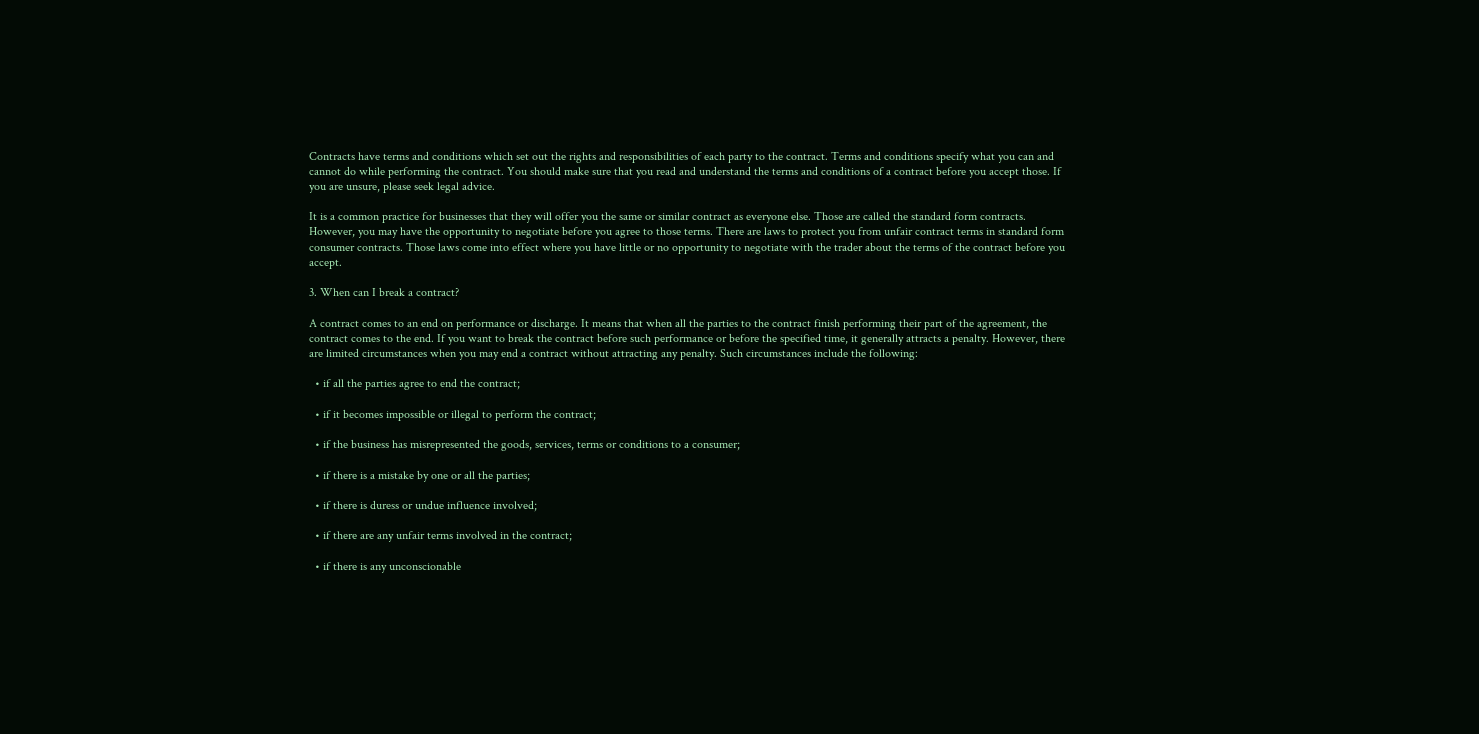Contracts have terms and conditions which set out the rights and responsibilities of each party to the contract. Terms and conditions specify what you can and cannot do while performing the contract. You should make sure that you read and understand the terms and conditions of a contract before you accept those. If you are unsure, please seek legal advice.

It is a common practice for businesses that they will offer you the same or similar contract as everyone else. Those are called the standard form contracts. However, you may have the opportunity to negotiate before you agree to those terms. There are laws to protect you from unfair contract terms in standard form consumer contracts. Those laws come into effect where you have little or no opportunity to negotiate with the trader about the terms of the contract before you accept.

3. When can I break a contract?

A contract comes to an end on performance or discharge. It means that when all the parties to the contract finish performing their part of the agreement, the contract comes to the end. If you want to break the contract before such performance or before the specified time, it generally attracts a penalty. However, there are limited circumstances when you may end a contract without attracting any penalty. Such circumstances include the following:

  • if all the parties agree to end the contract;

  • if it becomes impossible or illegal to perform the contract;

  • if the business has misrepresented the goods, services, terms or conditions to a consumer;

  • if there is a mistake by one or all the parties;

  • if there is duress or undue influence involved;

  • if there are any unfair terms involved in the contract;

  • if there is any unconscionable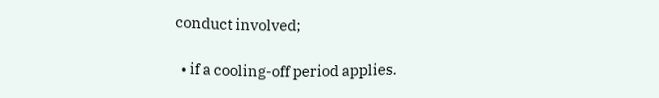conduct involved;

  • if a cooling-off period applies.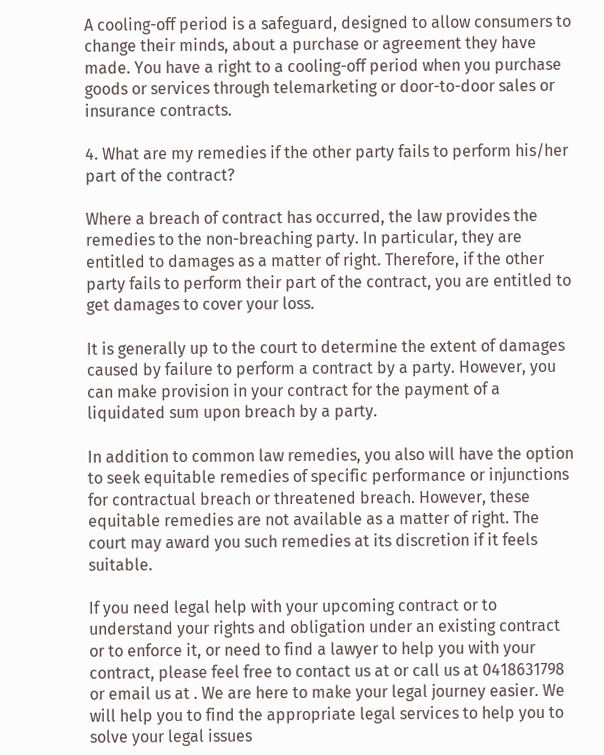A cooling-off period is a safeguard, designed to allow consumers to change their minds, about a purchase or agreement they have made. You have a right to a cooling-off period when you purchase goods or services through telemarketing or door-to-door sales or insurance contracts.

4. What are my remedies if the other party fails to perform his/her part of the contract?

Where a breach of contract has occurred, the law provides the remedies to the non-breaching party. In particular, they are entitled to damages as a matter of right. Therefore, if the other party fails to perform their part of the contract, you are entitled to get damages to cover your loss.

It is generally up to the court to determine the extent of damages caused by failure to perform a contract by a party. However, you can make provision in your contract for the payment of a liquidated sum upon breach by a party.

In addition to common law remedies, you also will have the option to seek equitable remedies of specific performance or injunctions for contractual breach or threatened breach. However, these equitable remedies are not available as a matter of right. The court may award you such remedies at its discretion if it feels suitable.

If you need legal help with your upcoming contract or to understand your rights and obligation under an existing contract or to enforce it, or need to find a lawyer to help you with your contract, please feel free to contact us at or call us at 0418631798 or email us at . We are here to make your legal journey easier. We will help you to find the appropriate legal services to help you to solve your legal issues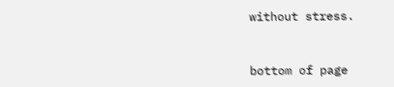without stress.


bottom of page